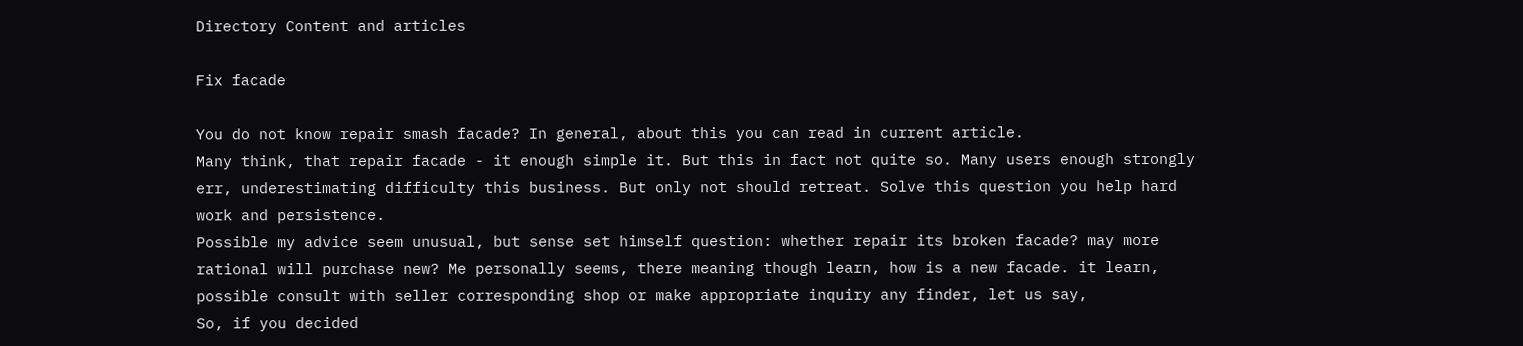Directory Content and articles

Fix facade

You do not know repair smash facade? In general, about this you can read in current article.
Many think, that repair facade - it enough simple it. But this in fact not quite so. Many users enough strongly err, underestimating difficulty this business. But only not should retreat. Solve this question you help hard work and persistence.
Possible my advice seem unusual, but sense set himself question: whether repair its broken facade? may more rational will purchase new? Me personally seems, there meaning though learn, how is a new facade. it learn, possible consult with seller corresponding shop or make appropriate inquiry any finder, let us say,
So, if you decided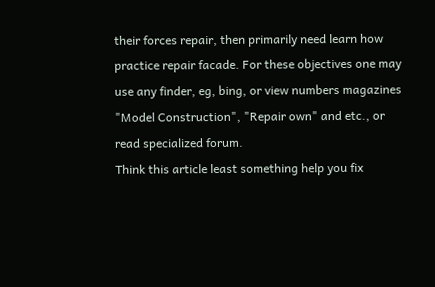their forces repair, then primarily need learn how practice repair facade. For these objectives one may use any finder, eg, bing, or view numbers magazines "Model Construction", "Repair own" and etc., or read specialized forum.
Think this article least something help you fix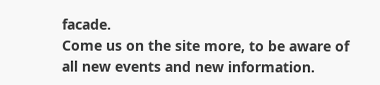facade.
Come us on the site more, to be aware of all new events and new information.